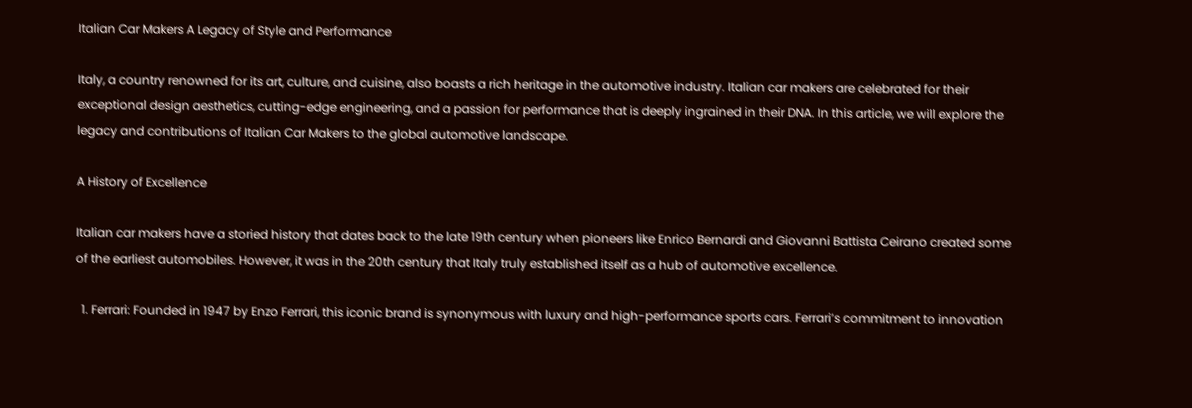Italian Car Makers A Legacy of Style and Performance

Italy, a country renowned for its art, culture, and cuisine, also boasts a rich heritage in the automotive industry. Italian car makers are celebrated for their exceptional design aesthetics, cutting-edge engineering, and a passion for performance that is deeply ingrained in their DNA. In this article, we will explore the legacy and contributions of Italian Car Makers to the global automotive landscape.

A History of Excellence

Italian car makers have a storied history that dates back to the late 19th century when pioneers like Enrico Bernardi and Giovanni Battista Ceirano created some of the earliest automobiles. However, it was in the 20th century that Italy truly established itself as a hub of automotive excellence.

  1. Ferrari: Founded in 1947 by Enzo Ferrari, this iconic brand is synonymous with luxury and high-performance sports cars. Ferrari’s commitment to innovation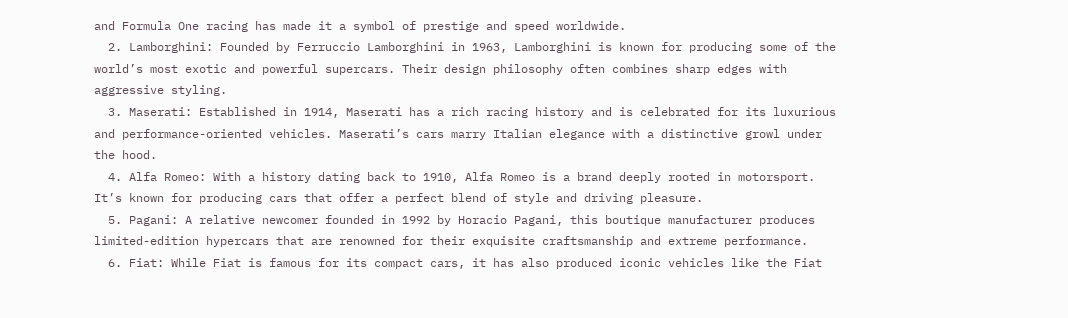and Formula One racing has made it a symbol of prestige and speed worldwide.
  2. Lamborghini: Founded by Ferruccio Lamborghini in 1963, Lamborghini is known for producing some of the world’s most exotic and powerful supercars. Their design philosophy often combines sharp edges with aggressive styling.
  3. Maserati: Established in 1914, Maserati has a rich racing history and is celebrated for its luxurious and performance-oriented vehicles. Maserati’s cars marry Italian elegance with a distinctive growl under the hood.
  4. Alfa Romeo: With a history dating back to 1910, Alfa Romeo is a brand deeply rooted in motorsport. It’s known for producing cars that offer a perfect blend of style and driving pleasure.
  5. Pagani: A relative newcomer founded in 1992 by Horacio Pagani, this boutique manufacturer produces limited-edition hypercars that are renowned for their exquisite craftsmanship and extreme performance.
  6. Fiat: While Fiat is famous for its compact cars, it has also produced iconic vehicles like the Fiat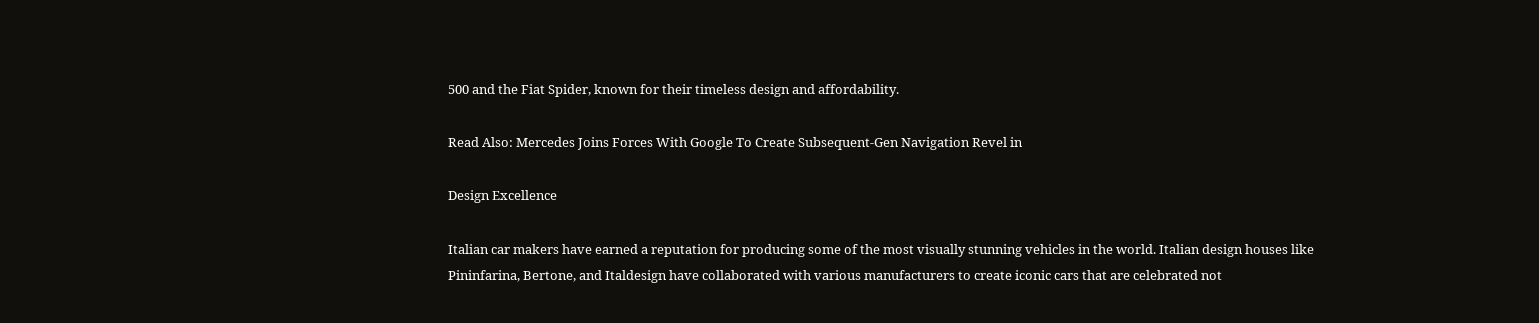500 and the Fiat Spider, known for their timeless design and affordability.

Read Also: Mercedes Joins Forces With Google To Create Subsequent-Gen Navigation Revel in

Design Excellence

Italian car makers have earned a reputation for producing some of the most visually stunning vehicles in the world. Italian design houses like Pininfarina, Bertone, and Italdesign have collaborated with various manufacturers to create iconic cars that are celebrated not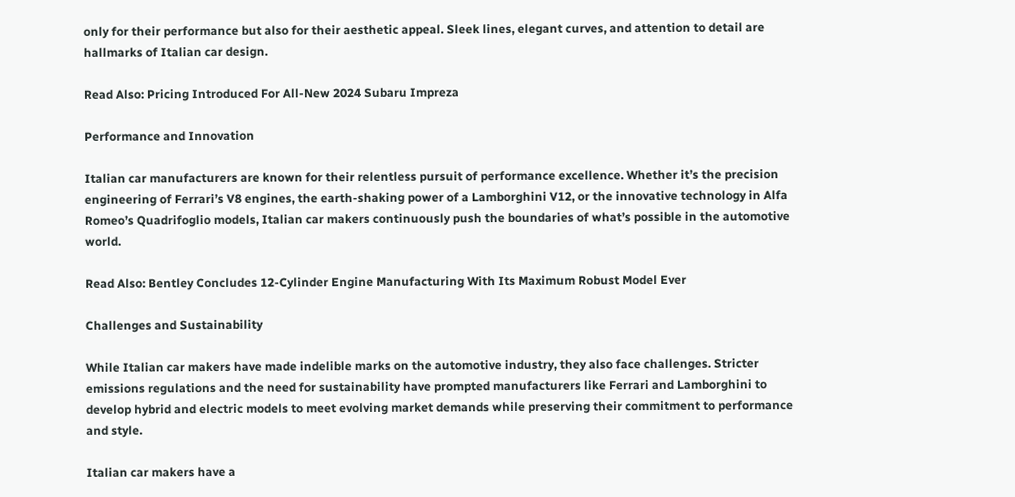only for their performance but also for their aesthetic appeal. Sleek lines, elegant curves, and attention to detail are hallmarks of Italian car design.

Read Also: Pricing Introduced For All-New 2024 Subaru Impreza

Performance and Innovation

Italian car manufacturers are known for their relentless pursuit of performance excellence. Whether it’s the precision engineering of Ferrari’s V8 engines, the earth-shaking power of a Lamborghini V12, or the innovative technology in Alfa Romeo’s Quadrifoglio models, Italian car makers continuously push the boundaries of what’s possible in the automotive world.

Read Also: Bentley Concludes 12-Cylinder Engine Manufacturing With Its Maximum Robust Model Ever

Challenges and Sustainability

While Italian car makers have made indelible marks on the automotive industry, they also face challenges. Stricter emissions regulations and the need for sustainability have prompted manufacturers like Ferrari and Lamborghini to develop hybrid and electric models to meet evolving market demands while preserving their commitment to performance and style.

Italian car makers have a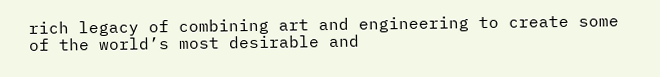rich legacy of combining art and engineering to create some of the world’s most desirable and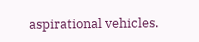aspirational vehicles.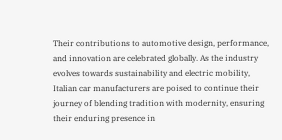Their contributions to automotive design, performance, and innovation are celebrated globally. As the industry evolves towards sustainability and electric mobility, Italian car manufacturers are poised to continue their journey of blending tradition with modernity, ensuring their enduring presence in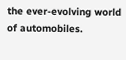the ever-evolving world of automobiles.